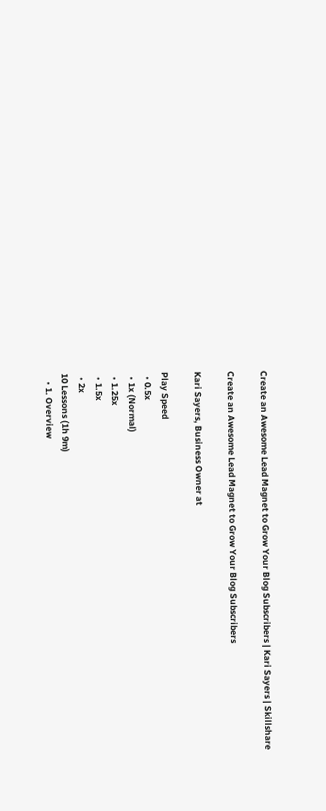Create an Awesome Lead Magnet to Grow Your Blog Subscribers | Kari Sayers | Skillshare

Create an Awesome Lead Magnet to Grow Your Blog Subscribers

Kari Sayers, Business Owner at

Play Speed
  • 0.5x
  • 1x (Normal)
  • 1.25x
  • 1.5x
  • 2x
10 Lessons (1h 9m)
    • 1. Overview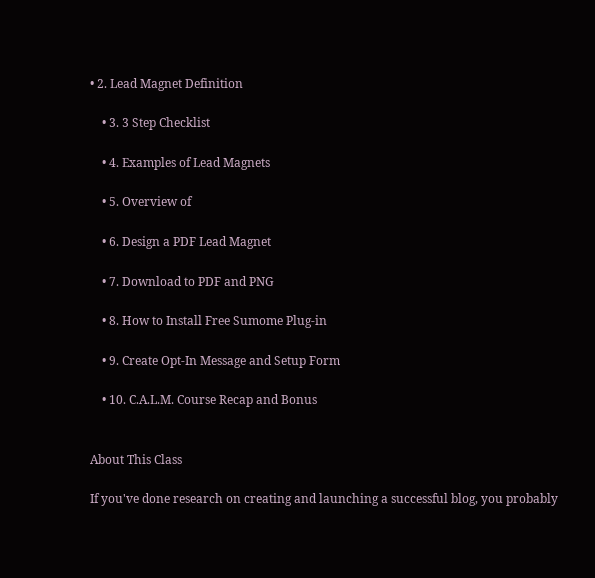• 2. Lead Magnet Definition

    • 3. 3 Step Checklist

    • 4. Examples of Lead Magnets

    • 5. Overview of

    • 6. Design a PDF Lead Magnet

    • 7. Download to PDF and PNG

    • 8. How to Install Free Sumome Plug-in

    • 9. Create Opt-In Message and Setup Form

    • 10. C.A.L.M. Course Recap and Bonus


About This Class

If you've done research on creating and launching a successful blog, you probably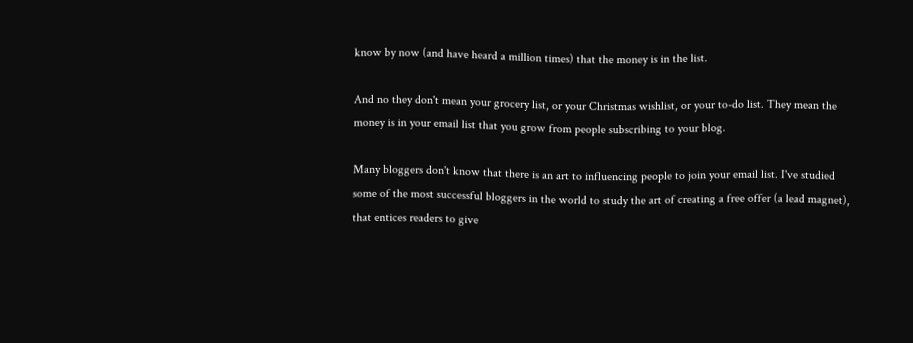know by now (and have heard a million times) that the money is in the list.

And no they don't mean your grocery list, or your Christmas wishlist, or your to-do list. They mean the money is in your email list that you grow from people subscribing to your blog.

Many bloggers don't know that there is an art to influencing people to join your email list. I've studied some of the most successful bloggers in the world to study the art of creating a free offer (a lead magnet), that entices readers to give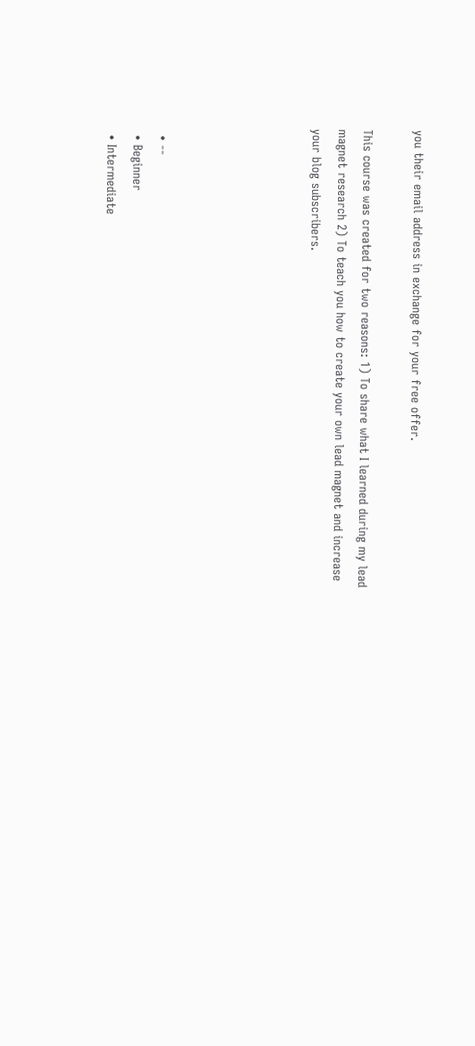you their email address in exchange for your free offer.

This course was created for two reasons: 1) To share what I learned during my lead magnet research 2) To teach you how to create your own lead magnet and increase your blog subscribers.





  • --
  • Beginner
  • Intermediate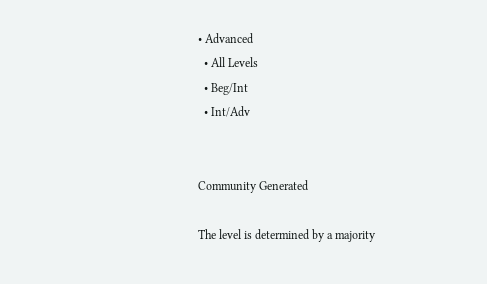• Advanced
  • All Levels
  • Beg/Int
  • Int/Adv


Community Generated

The level is determined by a majority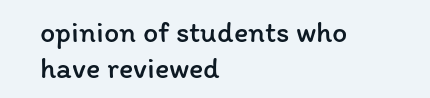opinion of students who have reviewed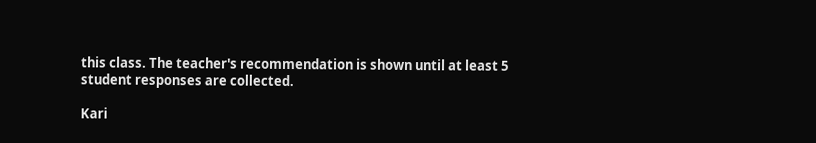this class. The teacher's recommendation is shown until at least 5 student responses are collected.

Kari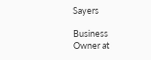Sayers

Business Owner at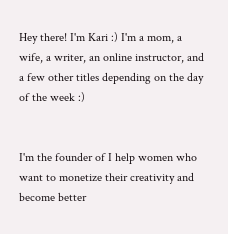Hey there! I'm Kari :) I'm a mom, a wife, a writer, an online instructor, and a few other titles depending on the day of the week :)


I'm the founder of I help women who want to monetize their creativity and become better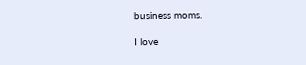business moms.

I love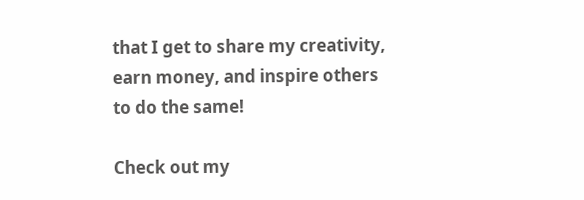that I get to share my creativity, earn money, and inspire others to do the same!

Check out my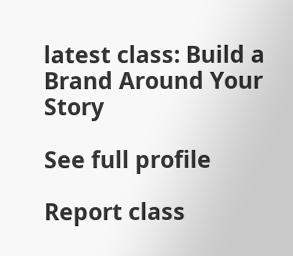latest class: Build a Brand Around Your Story

See full profile

Report class